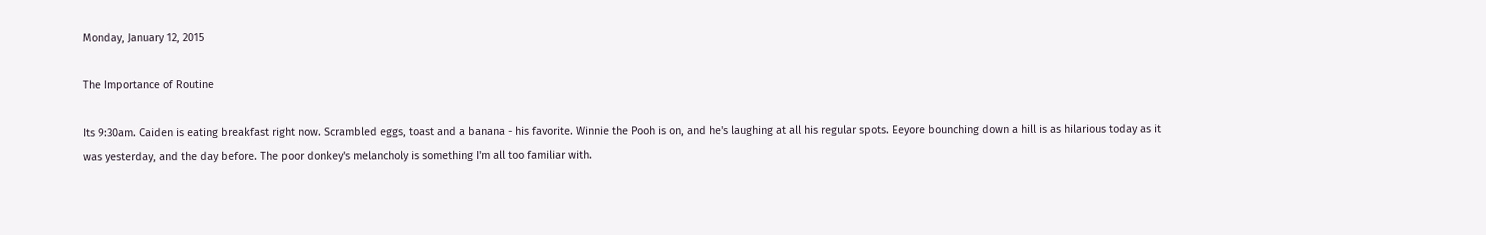Monday, January 12, 2015

The Importance of Routine

Its 9:30am. Caiden is eating breakfast right now. Scrambled eggs, toast and a banana - his favorite. Winnie the Pooh is on, and he's laughing at all his regular spots. Eeyore bounching down a hill is as hilarious today as it was yesterday, and the day before. The poor donkey's melancholy is something I'm all too familiar with.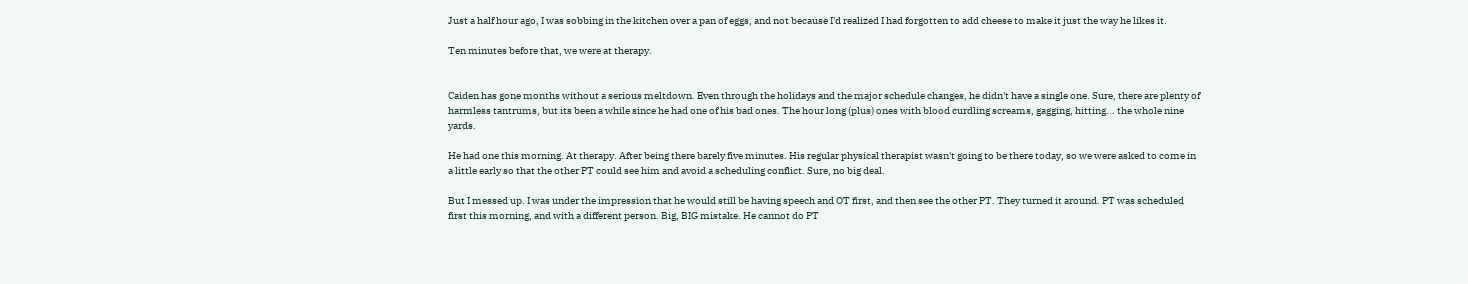Just a half hour ago, I was sobbing in the kitchen over a pan of eggs, and not because I'd realized I had forgotten to add cheese to make it just the way he likes it.

Ten minutes before that, we were at therapy.


Caiden has gone months without a serious meltdown. Even through the holidays and the major schedule changes, he didn't have a single one. Sure, there are plenty of harmless tantrums, but its been a while since he had one of his bad ones. The hour long (plus) ones with blood curdling screams, gagging, hitting... the whole nine yards.

He had one this morning. At therapy. After being there barely five minutes. His regular physical therapist wasn't going to be there today, so we were asked to come in a little early so that the other PT could see him and avoid a scheduling conflict. Sure, no big deal.

But I messed up. I was under the impression that he would still be having speech and OT first, and then see the other PT. They turned it around. PT was scheduled first this morning, and with a different person. Big, BIG mistake. He cannot do PT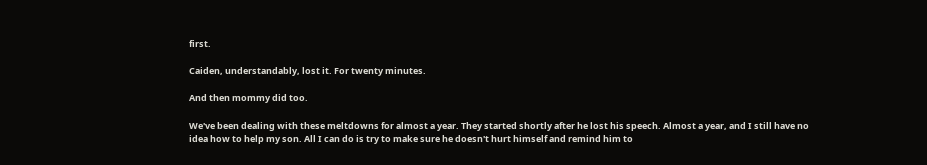first.

Caiden, understandably, lost it. For twenty minutes.

And then mommy did too.

We've been dealing with these meltdowns for almost a year. They started shortly after he lost his speech. Almost a year, and I still have no idea how to help my son. All I can do is try to make sure he doesn't hurt himself and remind him to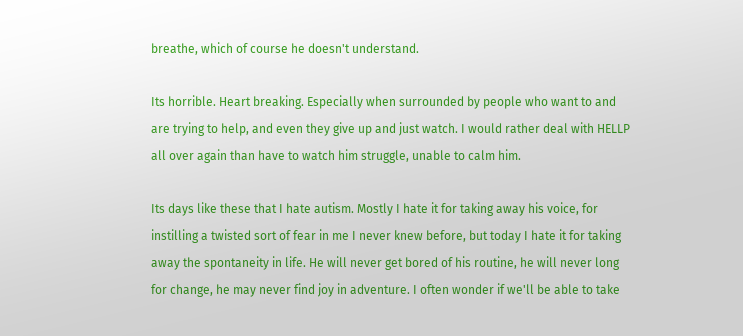breathe, which of course he doesn't understand.

Its horrible. Heart breaking. Especially when surrounded by people who want to and are trying to help, and even they give up and just watch. I would rather deal with HELLP all over again than have to watch him struggle, unable to calm him.

Its days like these that I hate autism. Mostly I hate it for taking away his voice, for instilling a twisted sort of fear in me I never knew before, but today I hate it for taking away the spontaneity in life. He will never get bored of his routine, he will never long for change, he may never find joy in adventure. I often wonder if we'll be able to take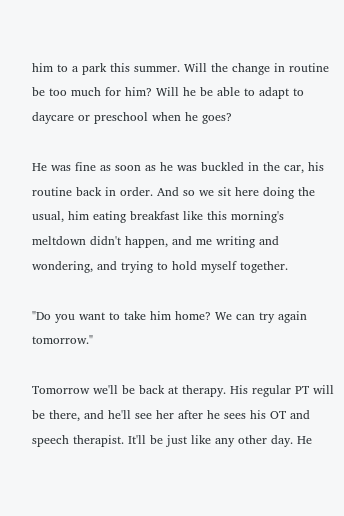him to a park this summer. Will the change in routine be too much for him? Will he be able to adapt to daycare or preschool when he goes?

He was fine as soon as he was buckled in the car, his routine back in order. And so we sit here doing the usual, him eating breakfast like this morning's meltdown didn't happen, and me writing and wondering, and trying to hold myself together.

"Do you want to take him home? We can try again tomorrow."

Tomorrow we'll be back at therapy. His regular PT will be there, and he'll see her after he sees his OT and speech therapist. It'll be just like any other day. He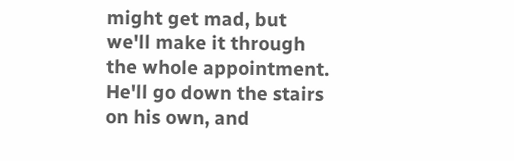might get mad, but we'll make it through the whole appointment. He'll go down the stairs on his own, and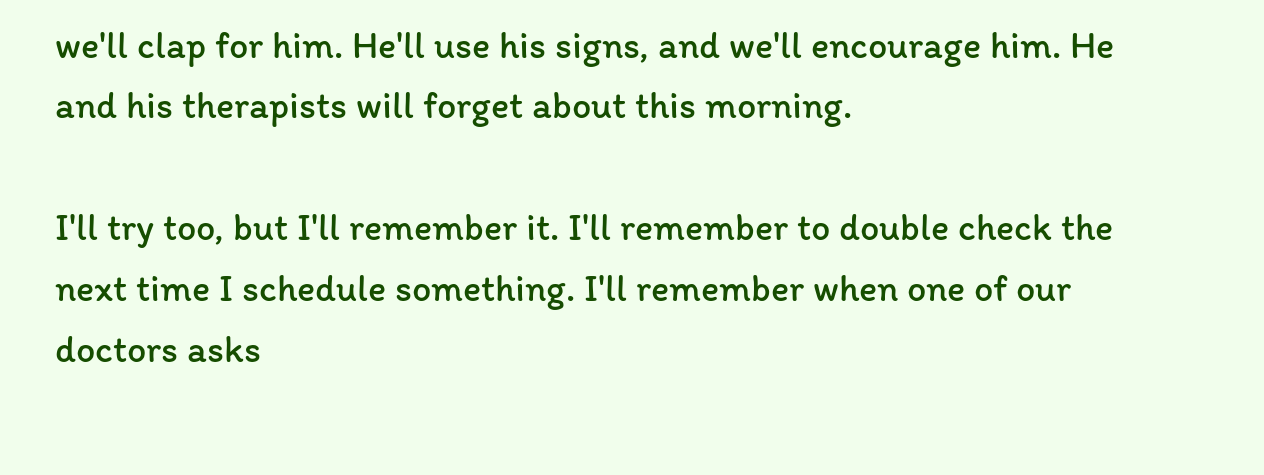we'll clap for him. He'll use his signs, and we'll encourage him. He and his therapists will forget about this morning.

I'll try too, but I'll remember it. I'll remember to double check the next time I schedule something. I'll remember when one of our doctors asks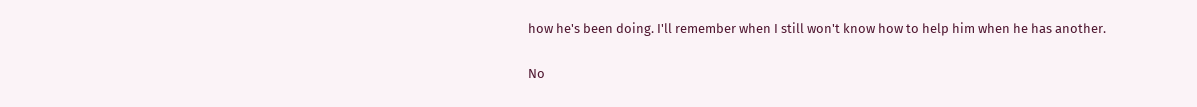how he's been doing. I'll remember when I still won't know how to help him when he has another.

No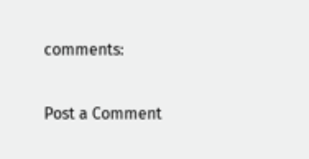comments:

Post a Comment